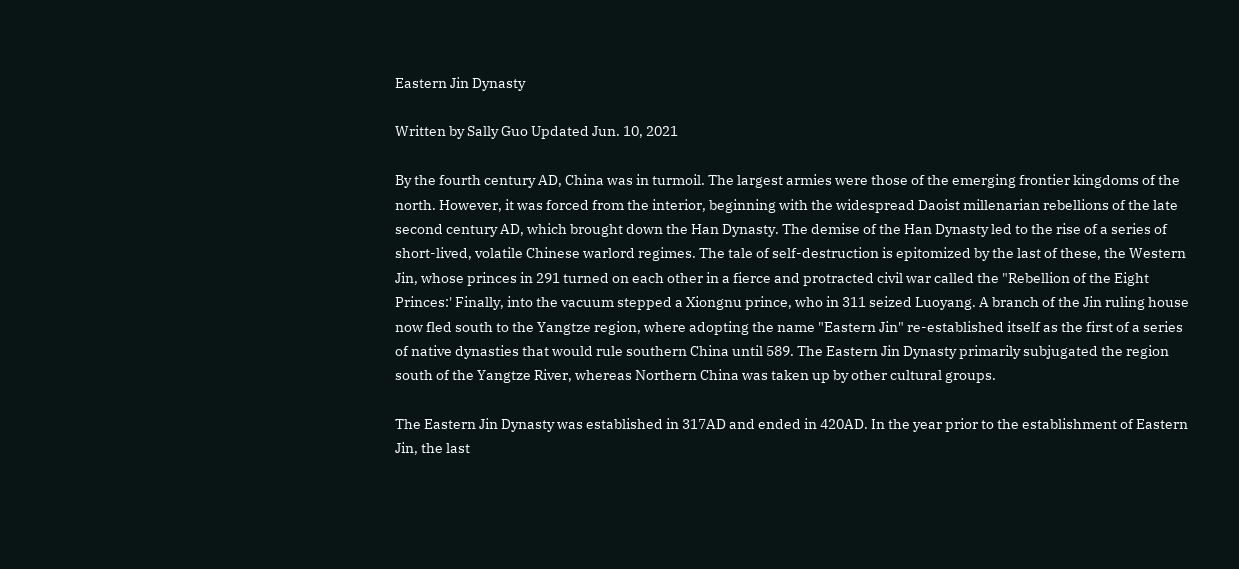Eastern Jin Dynasty

Written by Sally Guo Updated Jun. 10, 2021

By the fourth century AD, China was in turmoil. The largest armies were those of the emerging frontier kingdoms of the north. However, it was forced from the interior, beginning with the widespread Daoist millenarian rebellions of the late second century AD, which brought down the Han Dynasty. The demise of the Han Dynasty led to the rise of a series of short-lived, volatile Chinese warlord regimes. The tale of self-destruction is epitomized by the last of these, the Western Jin, whose princes in 291 turned on each other in a fierce and protracted civil war called the "Rebellion of the Eight Princes:' Finally, into the vacuum stepped a Xiongnu prince, who in 311 seized Luoyang. A branch of the Jin ruling house now fled south to the Yangtze region, where adopting the name "Eastern Jin" re-established itself as the first of a series of native dynasties that would rule southern China until 589. The Eastern Jin Dynasty primarily subjugated the region south of the Yangtze River, whereas Northern China was taken up by other cultural groups.

The Eastern Jin Dynasty was established in 317AD and ended in 420AD. In the year prior to the establishment of Eastern Jin, the last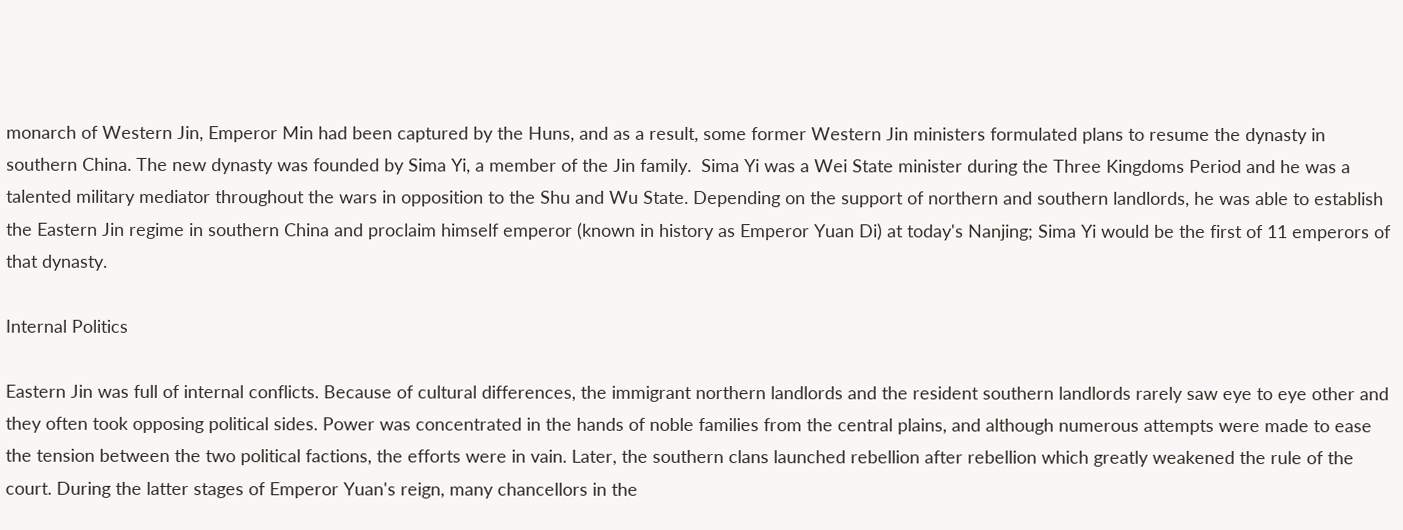monarch of Western Jin, Emperor Min had been captured by the Huns, and as a result, some former Western Jin ministers formulated plans to resume the dynasty in southern China. The new dynasty was founded by Sima Yi, a member of the Jin family.  Sima Yi was a Wei State minister during the Three Kingdoms Period and he was a talented military mediator throughout the wars in opposition to the Shu and Wu State. Depending on the support of northern and southern landlords, he was able to establish the Eastern Jin regime in southern China and proclaim himself emperor (known in history as Emperor Yuan Di) at today's Nanjing; Sima Yi would be the first of 11 emperors of that dynasty.

Internal Politics

Eastern Jin was full of internal conflicts. Because of cultural differences, the immigrant northern landlords and the resident southern landlords rarely saw eye to eye other and they often took opposing political sides. Power was concentrated in the hands of noble families from the central plains, and although numerous attempts were made to ease the tension between the two political factions, the efforts were in vain. Later, the southern clans launched rebellion after rebellion which greatly weakened the rule of the court. During the latter stages of Emperor Yuan's reign, many chancellors in the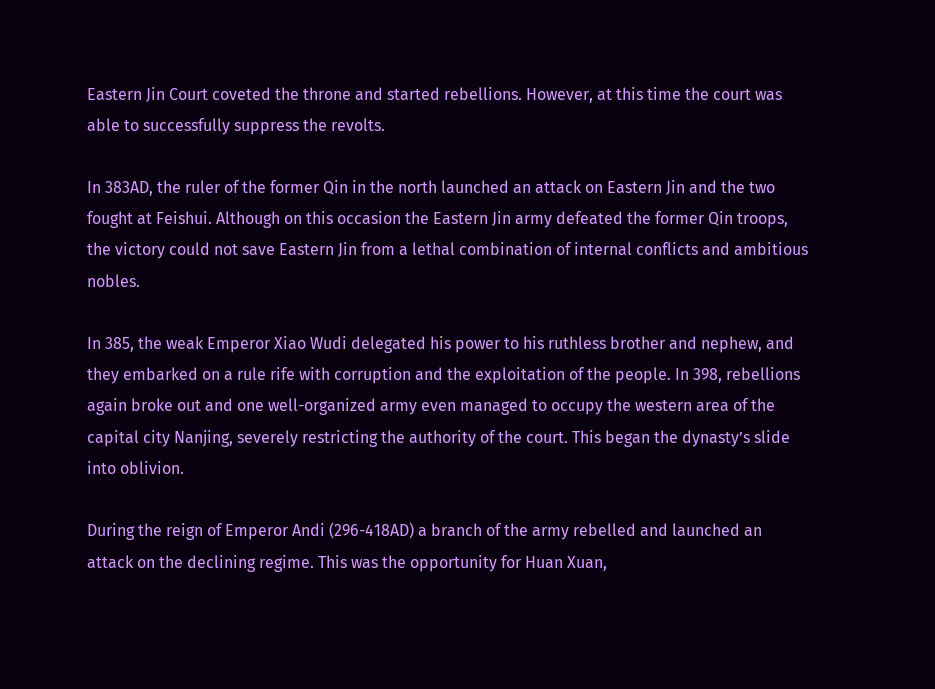Eastern Jin Court coveted the throne and started rebellions. However, at this time the court was able to successfully suppress the revolts.

In 383AD, the ruler of the former Qin in the north launched an attack on Eastern Jin and the two fought at Feishui. Although on this occasion the Eastern Jin army defeated the former Qin troops, the victory could not save Eastern Jin from a lethal combination of internal conflicts and ambitious nobles.

In 385, the weak Emperor Xiao Wudi delegated his power to his ruthless brother and nephew, and they embarked on a rule rife with corruption and the exploitation of the people. In 398, rebellions again broke out and one well-organized army even managed to occupy the western area of the capital city Nanjing, severely restricting the authority of the court. This began the dynasty’s slide into oblivion.

During the reign of Emperor Andi (296-418AD) a branch of the army rebelled and launched an attack on the declining regime. This was the opportunity for Huan Xuan,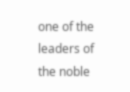one of the leaders of the noble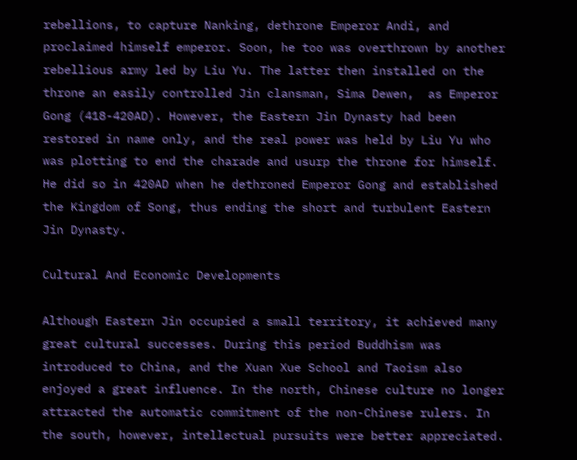rebellions, to capture Nanking, dethrone Emperor Andi, and proclaimed himself emperor. Soon, he too was overthrown by another rebellious army led by Liu Yu. The latter then installed on the throne an easily controlled Jin clansman, Sima Dewen,  as Emperor Gong (418-420AD). However, the Eastern Jin Dynasty had been restored in name only, and the real power was held by Liu Yu who was plotting to end the charade and usurp the throne for himself. He did so in 420AD when he dethroned Emperor Gong and established the Kingdom of Song, thus ending the short and turbulent Eastern Jin Dynasty.

Cultural And Economic Developments

Although Eastern Jin occupied a small territory, it achieved many great cultural successes. During this period Buddhism was introduced to China, and the Xuan Xue School and Taoism also enjoyed a great influence. In the north, Chinese culture no longer attracted the automatic commitment of the non-Chinese rulers. In the south, however, intellectual pursuits were better appreciated.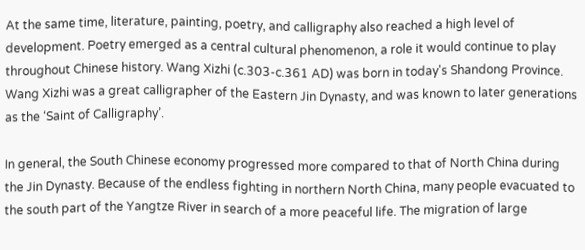At the same time, literature, painting, poetry, and calligraphy also reached a high level of development. Poetry emerged as a central cultural phenomenon, a role it would continue to play throughout Chinese history. Wang Xizhi (c.303-c.361 AD) was born in today's Shandong Province. Wang Xizhi was a great calligrapher of the Eastern Jin Dynasty, and was known to later generations as the ‘Saint of Calligraphy’.

In general, the South Chinese economy progressed more compared to that of North China during the Jin Dynasty. Because of the endless fighting in northern North China, many people evacuated to the south part of the Yangtze River in search of a more peaceful life. The migration of large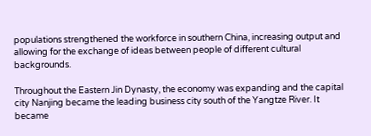populations strengthened the workforce in southern China, increasing output and allowing for the exchange of ideas between people of different cultural backgrounds.

Throughout the Eastern Jin Dynasty, the economy was expanding and the capital city Nanjing became the leading business city south of the Yangtze River. It became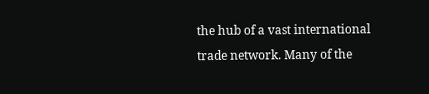the hub of a vast international trade network. Many of the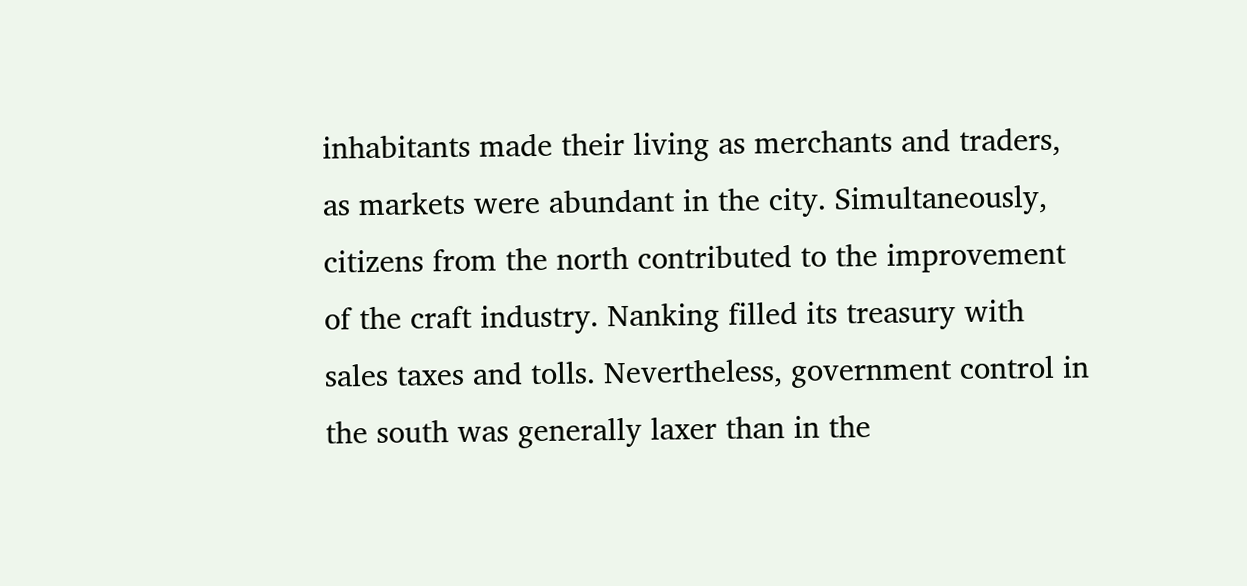inhabitants made their living as merchants and traders, as markets were abundant in the city. Simultaneously, citizens from the north contributed to the improvement of the craft industry. Nanking filled its treasury with sales taxes and tolls. Nevertheless, government control in the south was generally laxer than in the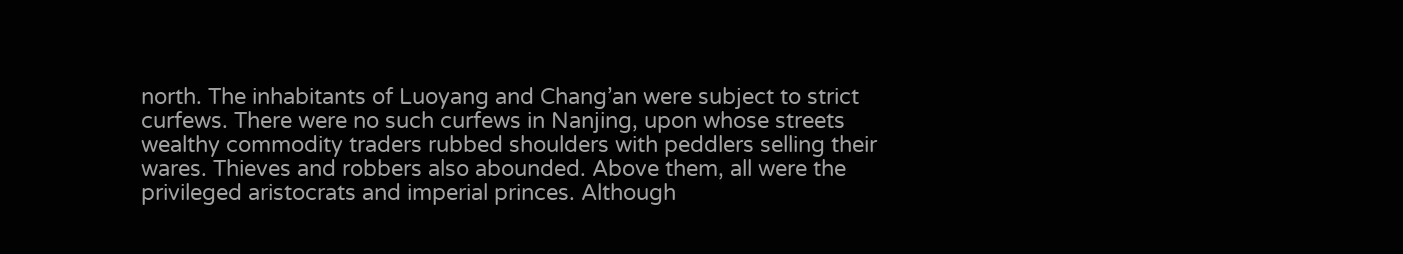north. The inhabitants of Luoyang and Chang’an were subject to strict curfews. There were no such curfews in Nanjing, upon whose streets wealthy commodity traders rubbed shoulders with peddlers selling their wares. Thieves and robbers also abounded. Above them, all were the privileged aristocrats and imperial princes. Although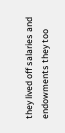they lived off salaries and endowments they too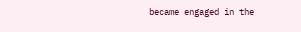became engaged in the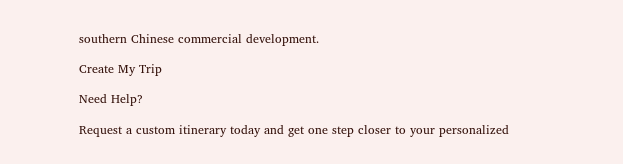southern Chinese commercial development.

Create My Trip

Need Help?

Request a custom itinerary today and get one step closer to your personalized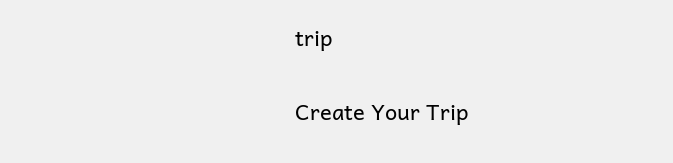trip

Create Your Trip